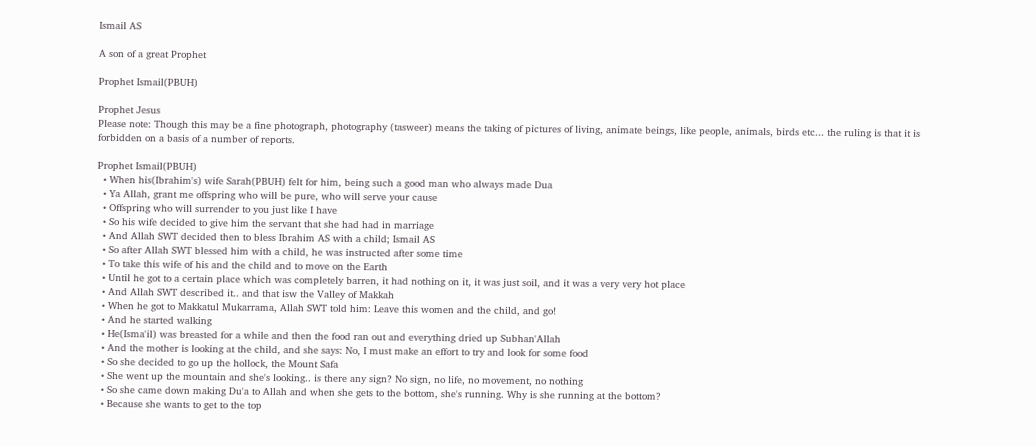Ismail AS

A son of a great Prophet

Prophet Ismail(PBUH)

Prophet Jesus
Please note: Though this may be a fine photograph, photography (tasweer) means the taking of pictures of living, animate beings, like people, animals, birds etc... the ruling is that it is forbidden on a basis of a number of reports.

Prophet Ismail(PBUH)
  • When his(Ibrahim's) wife Sarah(PBUH) felt for him, being such a good man who always made Dua
  • Ya Allah, grant me offspring who will be pure, who will serve your cause
  • Offspring who will surrender to you just like I have
  • So his wife decided to give him the servant that she had had in marriage
  • And Allah SWT decided then to bless Ibrahim AS with a child; Ismail AS
  • So after Allah SWT blessed him with a child, he was instructed after some time
  • To take this wife of his and the child and to move on the Earth
  • Until he got to a certain place which was completely barren, it had nothing on it, it was just soil, and it was a very very hot place
  • And Allah SWT described it.. and that isw the Valley of Makkah
  • When he got to Makkatul Mukarrama, Allah SWT told him: Leave this women and the child, and go!
  • And he started walking
  • He(Isma'il) was breasted for a while and then the food ran out and everything dried up Subhan'Allah
  • And the mother is looking at the child, and she says: No, I must make an effort to try and look for some food
  • So she decided to go up the hollock, the Mount Safa
  • She went up the mountain and she's looking.. is there any sign? No sign, no life, no movement, no nothing
  • So she came down making Du'a to Allah and when she gets to the bottom, she's running. Why is she running at the bottom?
  • Because she wants to get to the top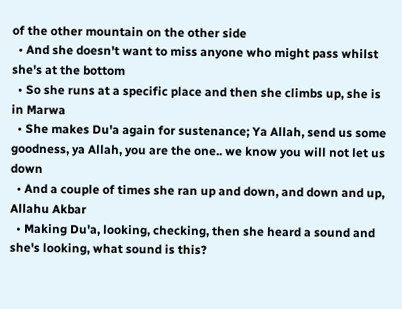of the other mountain on the other side
  • And she doesn't want to miss anyone who might pass whilst she's at the bottom
  • So she runs at a specific place and then she climbs up, she is in Marwa
  • She makes Du'a again for sustenance; Ya Allah, send us some goodness, ya Allah, you are the one.. we know you will not let us down
  • And a couple of times she ran up and down, and down and up, Allahu Akbar
  • Making Du'a, looking, checking, then she heard a sound and she's looking, what sound is this?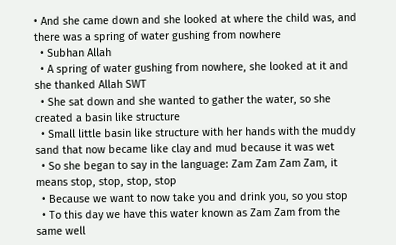• And she came down and she looked at where the child was, and there was a spring of water gushing from nowhere
  • Subhan Allah
  • A spring of water gushing from nowhere, she looked at it and she thanked Allah SWT
  • She sat down and she wanted to gather the water, so she created a basin like structure
  • Small little basin like structure with her hands with the muddy sand that now became like clay and mud because it was wet
  • So she began to say in the language: Zam Zam Zam Zam, it means stop, stop, stop, stop
  • Because we want to now take you and drink you, so you stop
  • To this day we have this water known as Zam Zam from the same well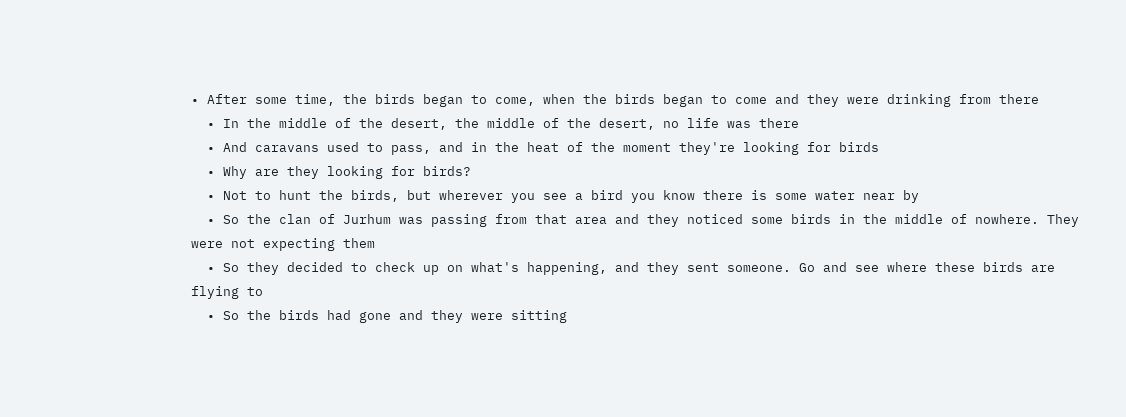• After some time, the birds began to come, when the birds began to come and they were drinking from there
  • In the middle of the desert, the middle of the desert, no life was there
  • And caravans used to pass, and in the heat of the moment they're looking for birds
  • Why are they looking for birds?
  • Not to hunt the birds, but wherever you see a bird you know there is some water near by
  • So the clan of Jurhum was passing from that area and they noticed some birds in the middle of nowhere. They were not expecting them
  • So they decided to check up on what's happening, and they sent someone. Go and see where these birds are flying to
  • So the birds had gone and they were sitting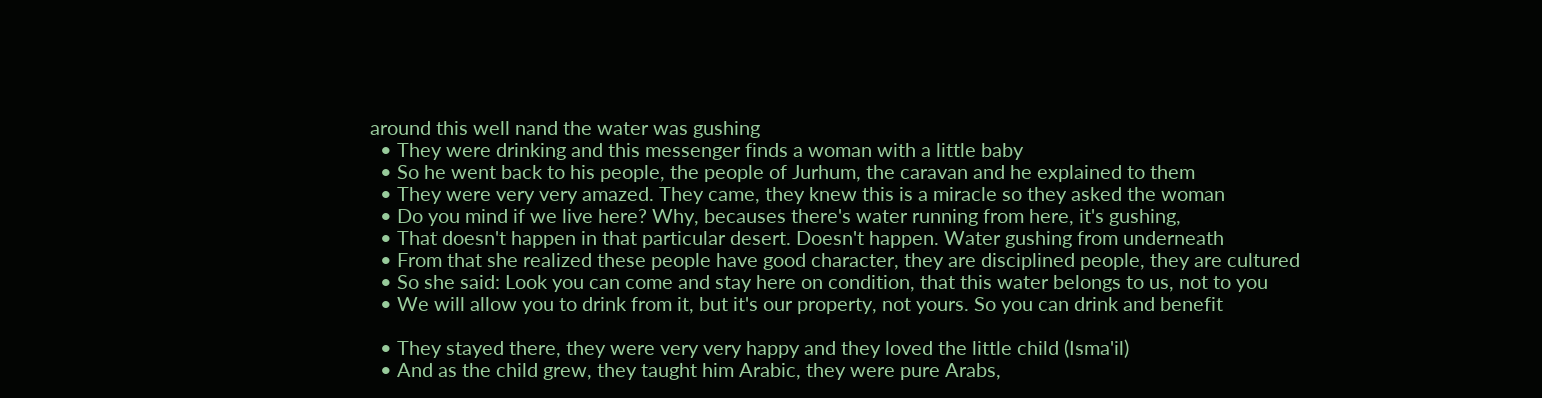around this well nand the water was gushing
  • They were drinking and this messenger finds a woman with a little baby
  • So he went back to his people, the people of Jurhum, the caravan and he explained to them
  • They were very very amazed. They came, they knew this is a miracle so they asked the woman
  • Do you mind if we live here? Why, becauses there's water running from here, it's gushing,
  • That doesn't happen in that particular desert. Doesn't happen. Water gushing from underneath
  • From that she realized these people have good character, they are disciplined people, they are cultured
  • So she said: Look you can come and stay here on condition, that this water belongs to us, not to you
  • We will allow you to drink from it, but it's our property, not yours. So you can drink and benefit

  • They stayed there, they were very very happy and they loved the little child (Isma'il)
  • And as the child grew, they taught him Arabic, they were pure Arabs,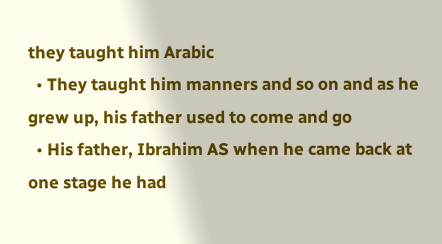they taught him Arabic
  • They taught him manners and so on and as he grew up, his father used to come and go
  • His father, Ibrahim AS when he came back at one stage he had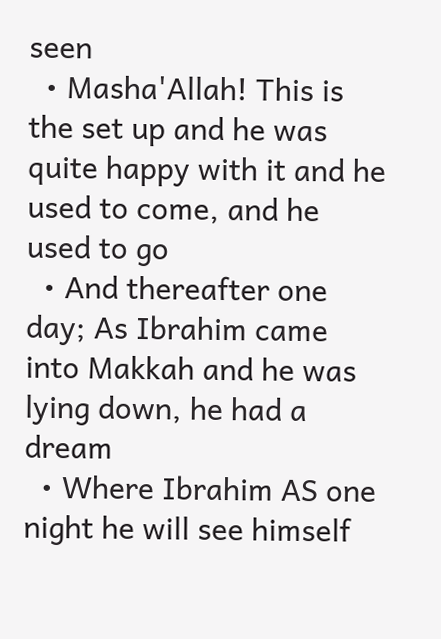seen
  • Masha'Allah! This is the set up and he was quite happy with it and he used to come, and he used to go
  • And thereafter one day; As Ibrahim came into Makkah and he was lying down, he had a dream
  • Where Ibrahim AS one night he will see himself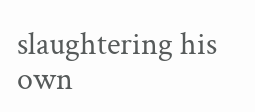slaughtering his own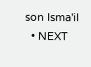son Isma'il
  • NEXT